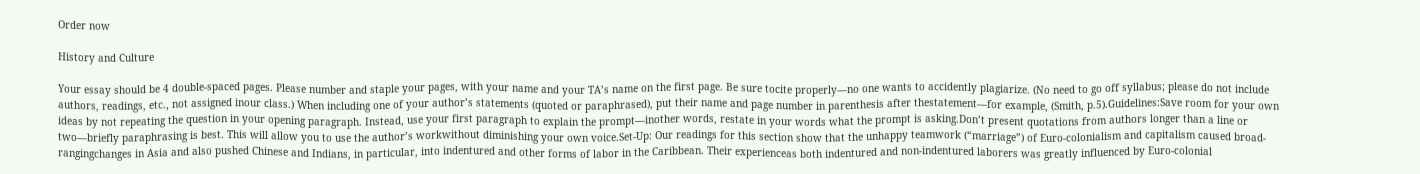Order now

History and Culture

Your essay should be 4 double-spaced pages. Please number and staple your pages, with your name and your TA’s name on the first page. Be sure tocite properly—no one wants to accidently plagiarize. (No need to go off syllabus; please do not include authors, readings, etc., not assigned inour class.) When including one of your author’s statements (quoted or paraphrased), put their name and page number in parenthesis after thestatement—for example, (Smith, p.5).Guidelines:Save room for your own ideas by not repeating the question in your opening paragraph. Instead, use your first paragraph to explain the prompt—inother words, restate in your words what the prompt is asking.Don’t present quotations from authors longer than a line or two—briefly paraphrasing is best. This will allow you to use the author’s workwithout diminishing your own voice.Set-Up: Our readings for this section show that the unhappy teamwork (“marriage”) of Euro-colonialism and capitalism caused broad-rangingchanges in Asia and also pushed Chinese and Indians, in particular, into indentured and other forms of labor in the Caribbean. Their experienceas both indentured and non-indentured laborers was greatly influenced by Euro-colonial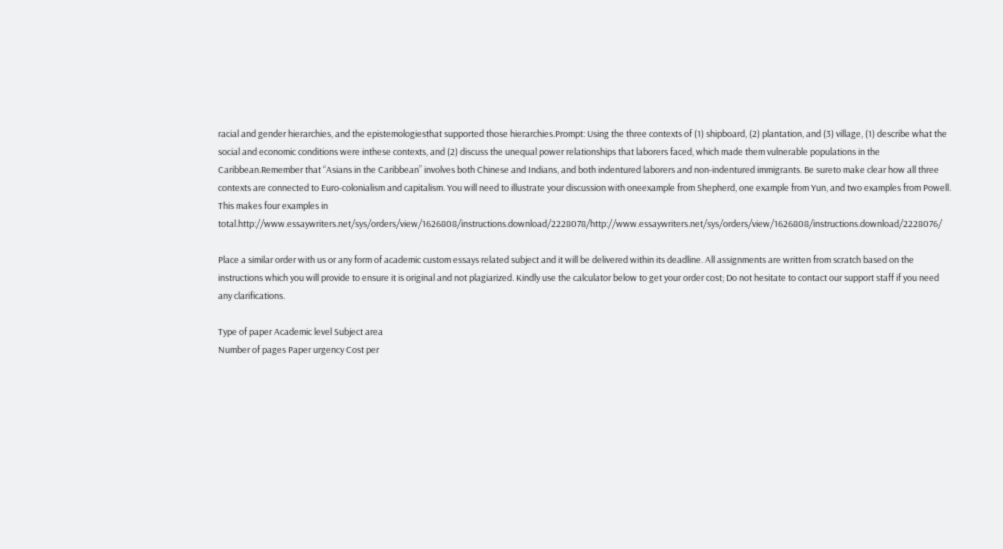racial and gender hierarchies, and the epistemologiesthat supported those hierarchies.Prompt: Using the three contexts of (1) shipboard, (2) plantation, and (3) village, (1) describe what the social and economic conditions were inthese contexts, and (2) discuss the unequal power relationships that laborers faced, which made them vulnerable populations in the Caribbean.Remember that “Asians in the Caribbean” involves both Chinese and Indians, and both indentured laborers and non-indentured immigrants. Be sureto make clear how all three contexts are connected to Euro-colonialism and capitalism. You will need to illustrate your discussion with oneexample from Shepherd, one example from Yun, and two examples from Powell. This makes four examples in total.http://www.essaywriters.net/sys/orders/view/1626808/instructions.download/2228078/http://www.essaywriters.net/sys/orders/view/1626808/instructions.download/2228076/

Place a similar order with us or any form of academic custom essays related subject and it will be delivered within its deadline. All assignments are written from scratch based on the instructions which you will provide to ensure it is original and not plagiarized. Kindly use the calculator below to get your order cost; Do not hesitate to contact our support staff if you need any clarifications.

Type of paper Academic level Subject area
Number of pages Paper urgency Cost per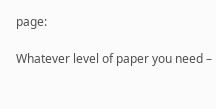page:

Whatever level of paper you need –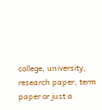college, university, research paper, term paper or just a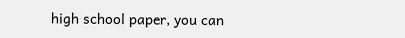high school paper, you can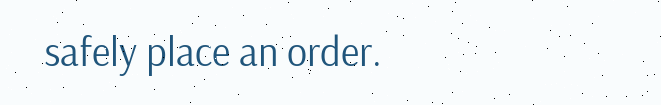safely place an order.